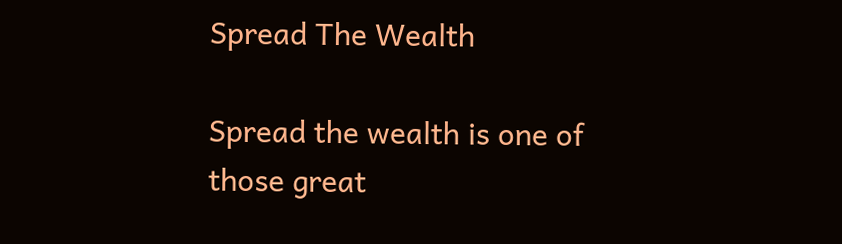Spread The Wealth

Spread the wealth is one of those great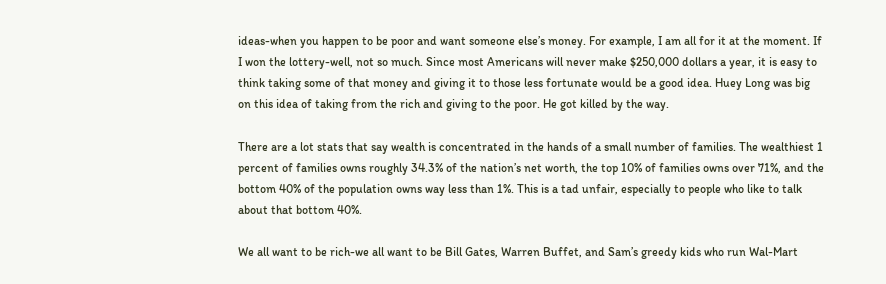ideas-when you happen to be poor and want someone else’s money. For example, I am all for it at the moment. If I won the lottery-well, not so much. Since most Americans will never make $250,000 dollars a year, it is easy to think taking some of that money and giving it to those less fortunate would be a good idea. Huey Long was big on this idea of taking from the rich and giving to the poor. He got killed by the way.

There are a lot stats that say wealth is concentrated in the hands of a small number of families. The wealthiest 1 percent of families owns roughly 34.3% of the nation’s net worth, the top 10% of families owns over 71%, and the bottom 40% of the population owns way less than 1%. This is a tad unfair, especially to people who like to talk about that bottom 40%.

We all want to be rich-we all want to be Bill Gates, Warren Buffet, and Sam’s greedy kids who run Wal-Mart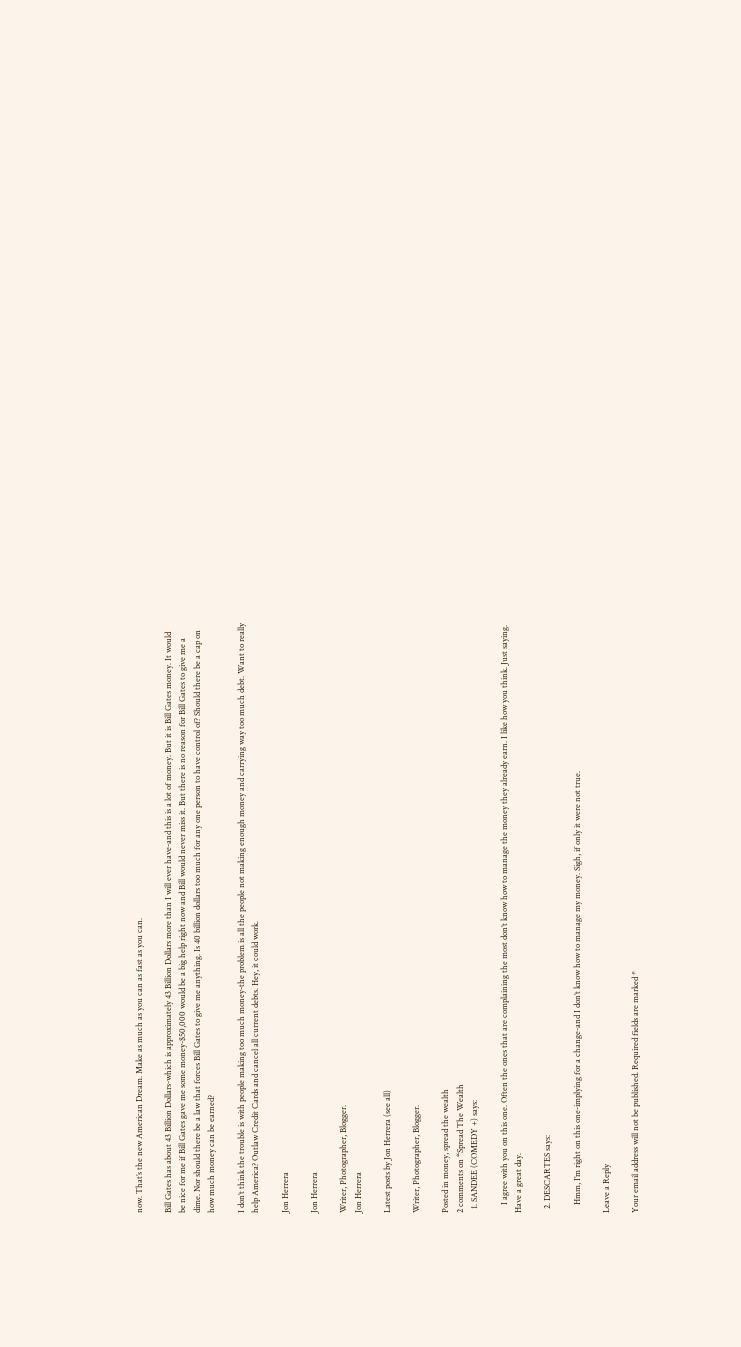now. That’s the new American Dream. Make as much as you can as fast as you can.

Bill Gates has about 43 Billion Dollars-which is approximately 43 Billion Dollars more than I will ever have-and this is a lot of money. But it is Bill Gates money. It would be nice for me if Bill Gates gave me some money-$50,000 would be a big help right now and Bill would never miss it. But there is no reason for Bill Gates to give me a dime. Nor should there be a law that forces Bill Gates to give me anything. Is 40 billion dollars too much for any one person to have control of? Should there be a cap on how much money can be earned?

I don’t think the trouble is with people making too much money-the problem is all the people not making enough money and carrying way too much debt. Want to really help America? Outlaw Credit Cards and cancel all current debts. Hey, it could work.

Jon Herrera

Jon Herrera

Writer, Photographer, Blogger.
Jon Herrera

Latest posts by Jon Herrera (see all)

Writer, Photographer, Blogger.

Posted in money, spread the wealth
2 comments on “Spread The Wealth
  1. SANDEE (COMEDY +) says:

    I agree with you on this one. Often the ones that are complaining the most don’t know how to manage the money they already earn. I like how you think. Just saying. Have a great day.

  2. DESCARTES says:

    Hmm, I’m right on this one-implying for a change-and I don’t know how to manage my money. Sigh, if only it were not true.

Leave a Reply

Your email address will not be published. Required fields are marked *